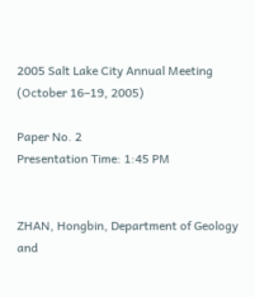2005 Salt Lake City Annual Meeting (October 16–19, 2005)

Paper No. 2
Presentation Time: 1:45 PM


ZHAN, Hongbin, Department of Geology and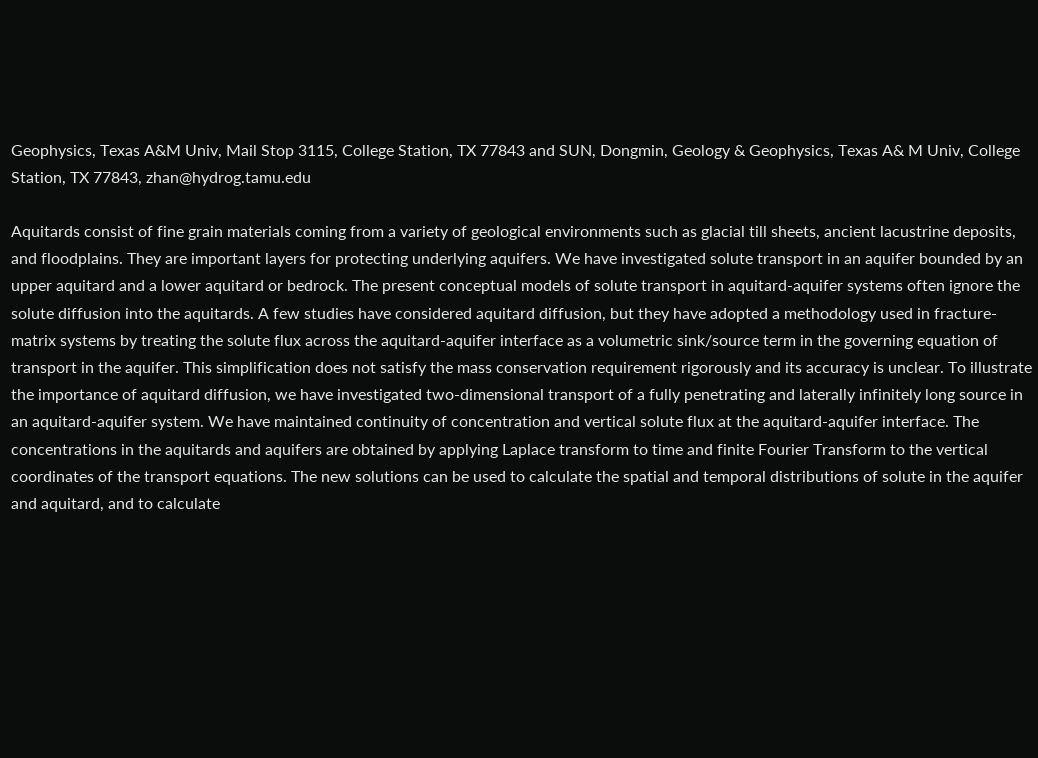Geophysics, Texas A&M Univ, Mail Stop 3115, College Station, TX 77843 and SUN, Dongmin, Geology & Geophysics, Texas A& M Univ, College Station, TX 77843, zhan@hydrog.tamu.edu

Aquitards consist of fine grain materials coming from a variety of geological environments such as glacial till sheets, ancient lacustrine deposits, and floodplains. They are important layers for protecting underlying aquifers. We have investigated solute transport in an aquifer bounded by an upper aquitard and a lower aquitard or bedrock. The present conceptual models of solute transport in aquitard-aquifer systems often ignore the solute diffusion into the aquitards. A few studies have considered aquitard diffusion, but they have adopted a methodology used in fracture-matrix systems by treating the solute flux across the aquitard-aquifer interface as a volumetric sink/source term in the governing equation of transport in the aquifer. This simplification does not satisfy the mass conservation requirement rigorously and its accuracy is unclear. To illustrate the importance of aquitard diffusion, we have investigated two-dimensional transport of a fully penetrating and laterally infinitely long source in an aquitard-aquifer system. We have maintained continuity of concentration and vertical solute flux at the aquitard-aquifer interface. The concentrations in the aquitards and aquifers are obtained by applying Laplace transform to time and finite Fourier Transform to the vertical coordinates of the transport equations. The new solutions can be used to calculate the spatial and temporal distributions of solute in the aquifer and aquitard, and to calculate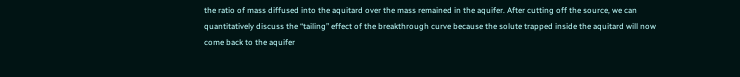the ratio of mass diffused into the aquitard over the mass remained in the aquifer. After cutting off the source, we can quantitatively discuss the “tailing” effect of the breakthrough curve because the solute trapped inside the aquitard will now come back to the aquifer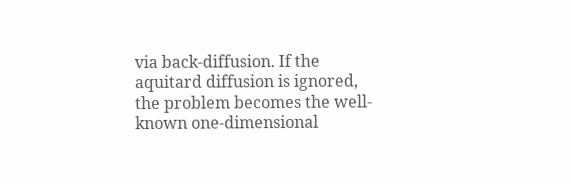via back-diffusion. If the aquitard diffusion is ignored, the problem becomes the well-known one-dimensional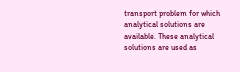transport problem for which analytical solutions are available. These analytical solutions are used as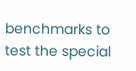benchmarks to test the special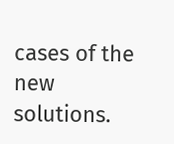cases of the new solutions.